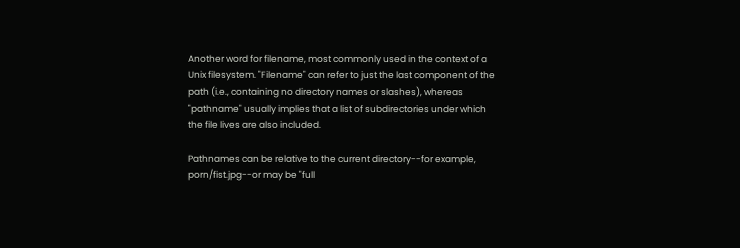Another word for filename, most commonly used in the context of a Unix filesystem. "Filename" can refer to just the last component of the path (i.e., containing no directory names or slashes), whereas "pathname" usually implies that a list of subdirectories under which the file lives are also included.

Pathnames can be relative to the current directory--for example, porn/fist.jpg--or may be "full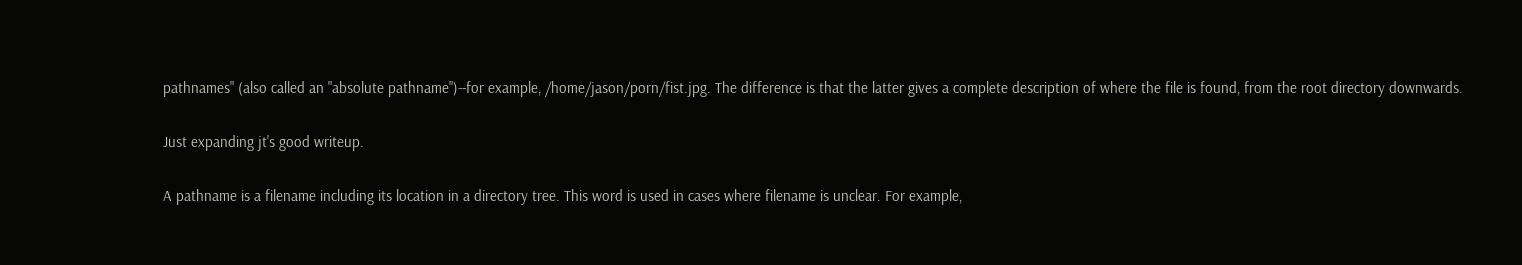pathnames" (also called an "absolute pathname")--for example, /home/jason/porn/fist.jpg. The difference is that the latter gives a complete description of where the file is found, from the root directory downwards.

Just expanding jt's good writeup.

A pathname is a filename including its location in a directory tree. This word is used in cases where filename is unclear. For example,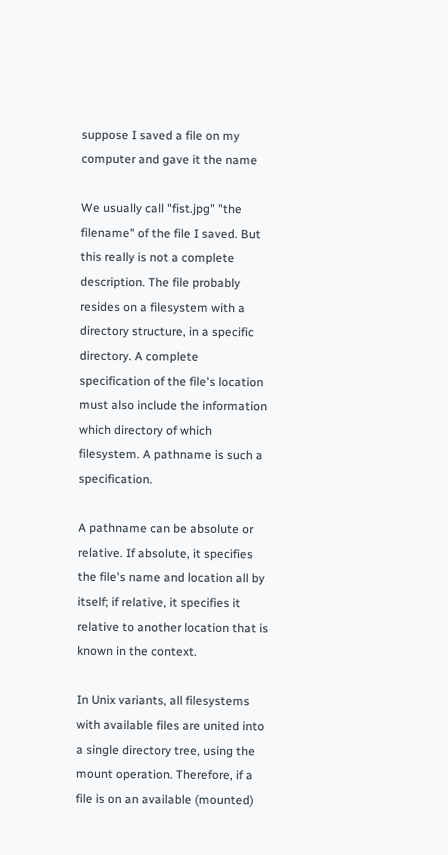suppose I saved a file on my computer and gave it the name

We usually call "fist.jpg" "the filename" of the file I saved. But this really is not a complete description. The file probably resides on a filesystem with a directory structure, in a specific directory. A complete specification of the file's location must also include the information which directory of which filesystem. A pathname is such a specification.

A pathname can be absolute or relative. If absolute, it specifies the file's name and location all by itself; if relative, it specifies it relative to another location that is known in the context.

In Unix variants, all filesystems with available files are united into a single directory tree, using the mount operation. Therefore, if a file is on an available (mounted)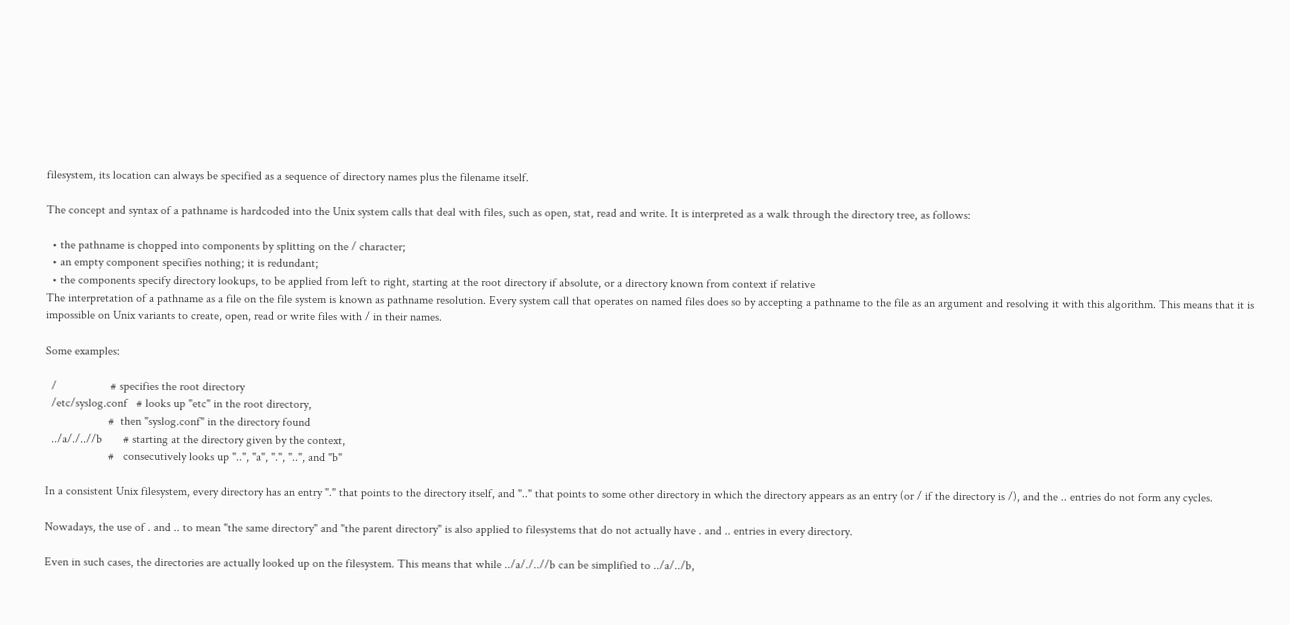filesystem, its location can always be specified as a sequence of directory names plus the filename itself.

The concept and syntax of a pathname is hardcoded into the Unix system calls that deal with files, such as open, stat, read and write. It is interpreted as a walk through the directory tree, as follows:

  • the pathname is chopped into components by splitting on the / character;
  • an empty component specifies nothing; it is redundant;
  • the components specify directory lookups, to be applied from left to right, starting at the root directory if absolute, or a directory known from context if relative
The interpretation of a pathname as a file on the file system is known as pathname resolution. Every system call that operates on named files does so by accepting a pathname to the file as an argument and resolving it with this algorithm. This means that it is impossible on Unix variants to create, open, read or write files with / in their names.

Some examples:

  /                  # specifies the root directory
  /etc/syslog.conf   # looks up "etc" in the root directory,
                     #  then "syslog.conf" in the directory found
  ../a/./..//b       # starting at the directory given by the context,
                     #   consecutively looks up "..", "a", ".", "..", and "b"

In a consistent Unix filesystem, every directory has an entry "." that points to the directory itself, and ".." that points to some other directory in which the directory appears as an entry (or / if the directory is /), and the .. entries do not form any cycles.

Nowadays, the use of . and .. to mean "the same directory" and "the parent directory" is also applied to filesystems that do not actually have . and .. entries in every directory.

Even in such cases, the directories are actually looked up on the filesystem. This means that while ../a/./..//b can be simplified to ../a/../b,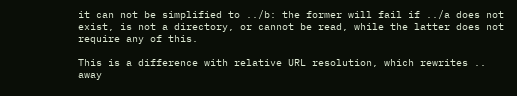it can not be simplified to ../b: the former will fail if ../a does not exist, is not a directory, or cannot be read, while the latter does not require any of this.

This is a difference with relative URL resolution, which rewrites .. away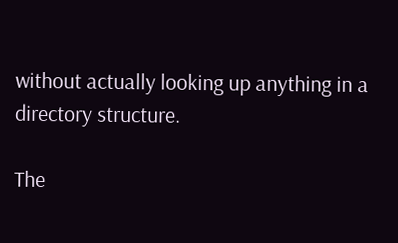without actually looking up anything in a directory structure.

The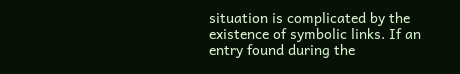situation is complicated by the existence of symbolic links. If an entry found during the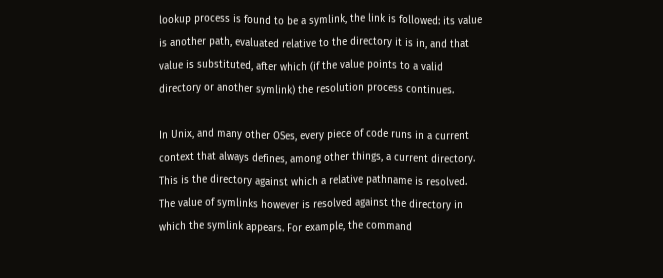lookup process is found to be a symlink, the link is followed: its value is another path, evaluated relative to the directory it is in, and that value is substituted, after which (if the value points to a valid directory or another symlink) the resolution process continues.

In Unix, and many other OSes, every piece of code runs in a current context that always defines, among other things, a current directory. This is the directory against which a relative pathname is resolved. The value of symlinks however is resolved against the directory in which the symlink appears. For example, the command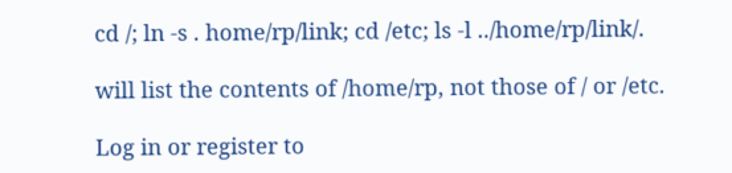cd /; ln -s . home/rp/link; cd /etc; ls -l ../home/rp/link/.

will list the contents of /home/rp, not those of / or /etc.

Log in or register to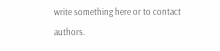write something here or to contact authors.